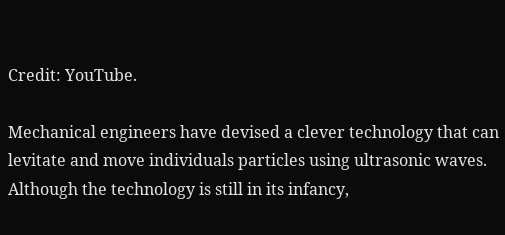Credit: YouTube.

Mechanical engineers have devised a clever technology that can levitate and move individuals particles using ultrasonic waves. Although the technology is still in its infancy,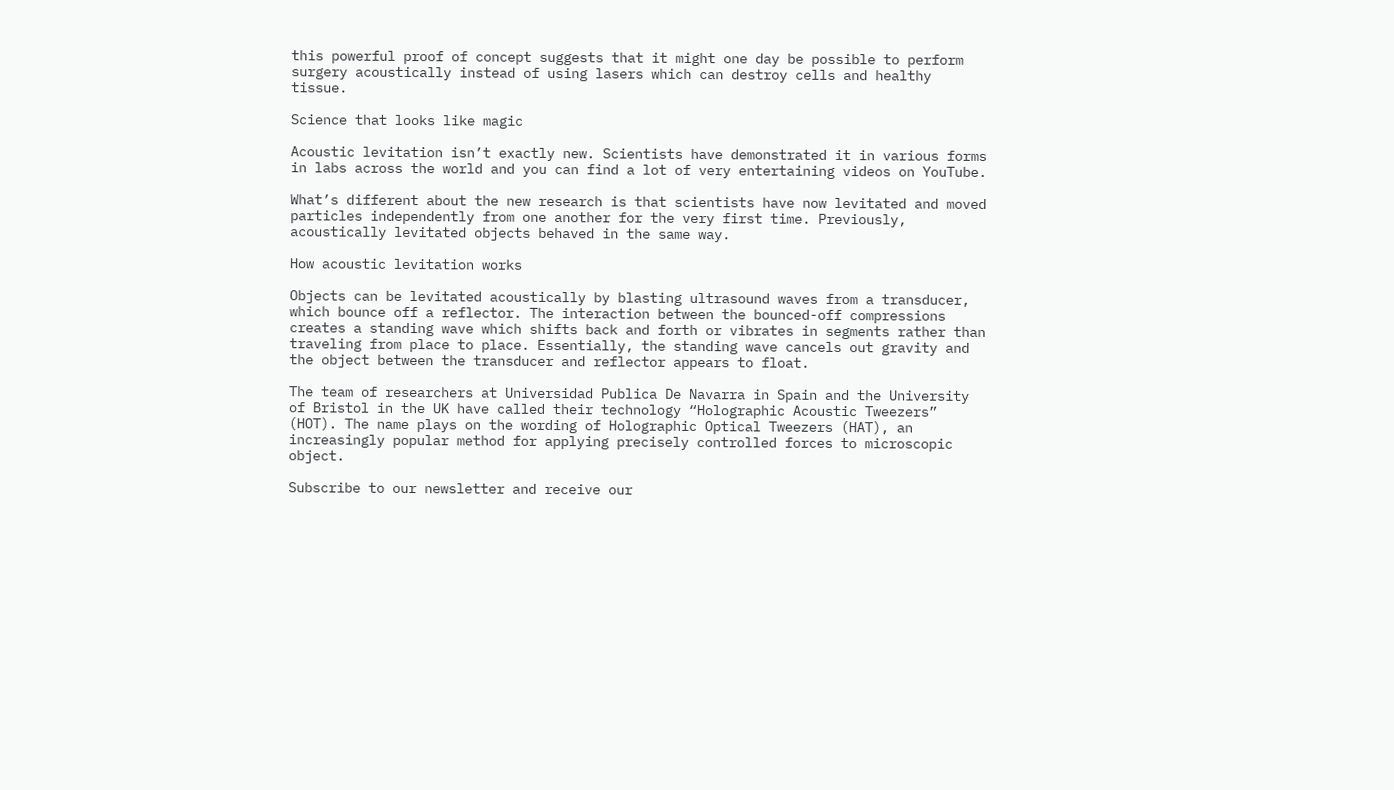this powerful proof of concept suggests that it might one day be possible to perform surgery acoustically instead of using lasers which can destroy cells and healthy tissue.

Science that looks like magic

Acoustic levitation isn’t exactly new. Scientists have demonstrated it in various forms in labs across the world and you can find a lot of very entertaining videos on YouTube.

What’s different about the new research is that scientists have now levitated and moved particles independently from one another for the very first time. Previously, acoustically levitated objects behaved in the same way.

How acoustic levitation works

Objects can be levitated acoustically by blasting ultrasound waves from a transducer, which bounce off a reflector. The interaction between the bounced-off compressions creates a standing wave which shifts back and forth or vibrates in segments rather than traveling from place to place. Essentially, the standing wave cancels out gravity and the object between the transducer and reflector appears to float.

The team of researchers at Universidad Publica De Navarra in Spain and the University of Bristol in the UK have called their technology “Holographic Acoustic Tweezers” (HOT). The name plays on the wording of Holographic Optical Tweezers (HAT), an increasingly popular method for applying precisely controlled forces to microscopic object.

Subscribe to our newsletter and receive our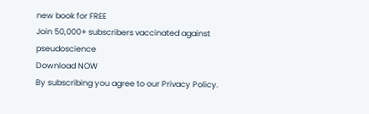new book for FREE
Join 50,000+ subscribers vaccinated against pseudoscience
Download NOW
By subscribing you agree to our Privacy Policy.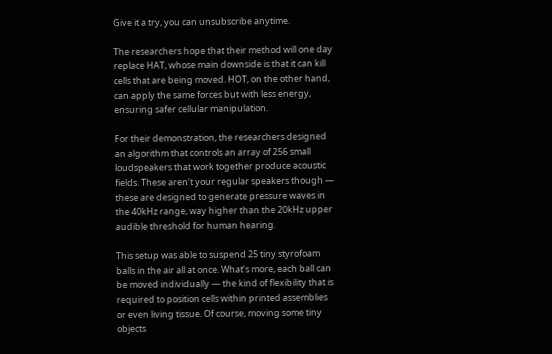Give it a try, you can unsubscribe anytime.

The researchers hope that their method will one day replace HAT, whose main downside is that it can kill cells that are being moved. HOT, on the other hand, can apply the same forces but with less energy, ensuring safer cellular manipulation.

For their demonstration, the researchers designed an algorithm that controls an array of 256 small loudspeakers that work together produce acoustic fields. These aren’t your regular speakers though — these are designed to generate pressure waves in the 40kHz range, way higher than the 20kHz upper audible threshold for human hearing.

This setup was able to suspend 25 tiny styrofoam balls in the air all at once. What’s more, each ball can be moved individually — the kind of flexibility that is required to position cells within printed assemblies or even living tissue. Of course, moving some tiny objects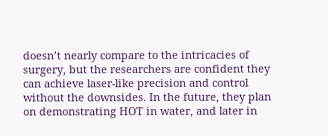doesn’t nearly compare to the intricacies of surgery, but the researchers are confident they can achieve laser-like precision and control without the downsides. In the future, they plan on demonstrating HOT in water, and later in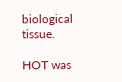biological tissue.

HOT was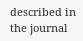described in the journal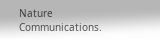Nature Communications.